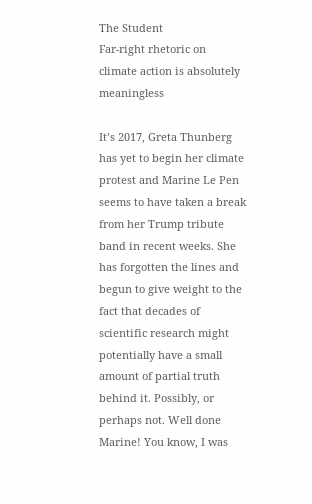The Student
Far-right rhetoric on climate action is absolutely meaningless

It’s 2017, Greta Thunberg has yet to begin her climate protest and Marine Le Pen seems to have taken a break from her Trump tribute band in recent weeks. She has forgotten the lines and begun to give weight to the fact that decades of scientific research might potentially have a small amount of partial truth behind it. Possibly, or perhaps not. Well done Marine! You know, I was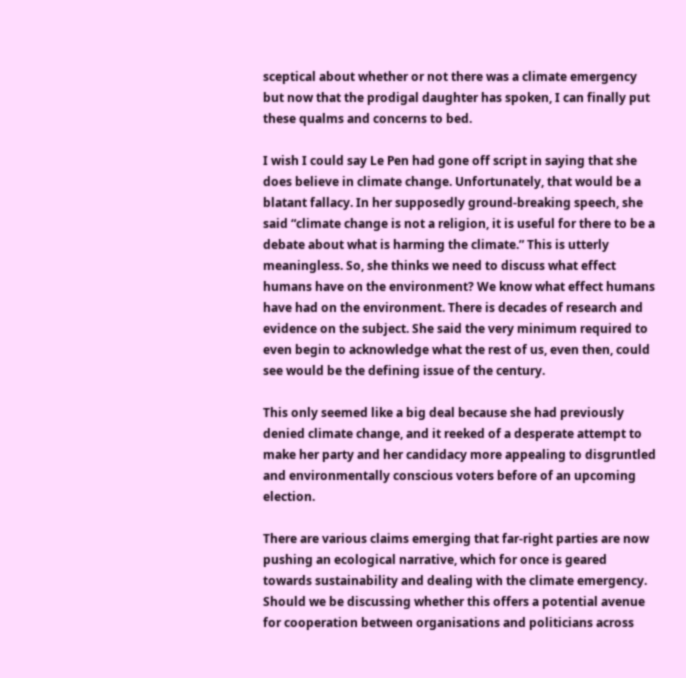sceptical about whether or not there was a climate emergency but now that the prodigal daughter has spoken, I can finally put these qualms and concerns to bed.

I wish I could say Le Pen had gone off script in saying that she does believe in climate change. Unfortunately, that would be a blatant fallacy. In her supposedly ground-breaking speech, she said “climate change is not a religion, it is useful for there to be a debate about what is harming the climate.” This is utterly meaningless. So, she thinks we need to discuss what effect humans have on the environment? We know what effect humans have had on the environment. There is decades of research and evidence on the subject. She said the very minimum required to even begin to acknowledge what the rest of us, even then, could see would be the defining issue of the century.

This only seemed like a big deal because she had previously denied climate change, and it reeked of a desperate attempt to make her party and her candidacy more appealing to disgruntled and environmentally conscious voters before of an upcoming election.

There are various claims emerging that far-right parties are now pushing an ecological narrative, which for once is geared towards sustainability and dealing with the climate emergency. Should we be discussing whether this offers a potential avenue for cooperation between organisations and politicians across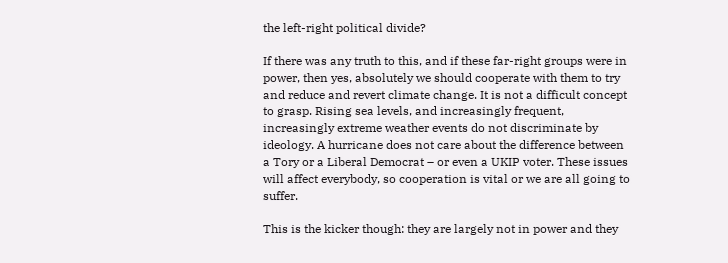the left-right political divide?

If there was any truth to this, and if these far-right groups were in power, then yes, absolutely we should cooperate with them to try and reduce and revert climate change. It is not a difficult concept to grasp. Rising sea levels, and increasingly frequent, increasingly extreme weather events do not discriminate by ideology. A hurricane does not care about the difference between a Tory or a Liberal Democrat – or even a UKIP voter. These issues will affect everybody, so cooperation is vital or we are all going to suffer.

This is the kicker though: they are largely not in power and they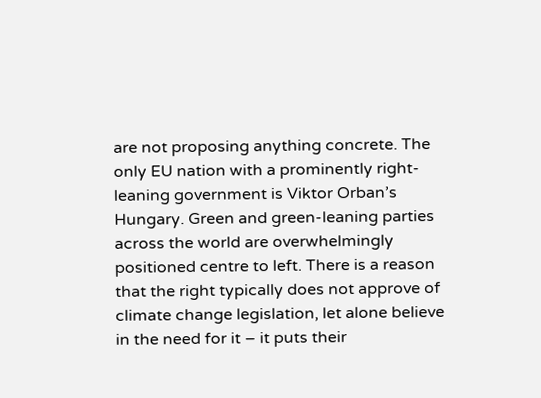are not proposing anything concrete. The only EU nation with a prominently right-leaning government is Viktor Orban’s Hungary. Green and green-leaning parties across the world are overwhelmingly positioned centre to left. There is a reason that the right typically does not approve of climate change legislation, let alone believe in the need for it – it puts their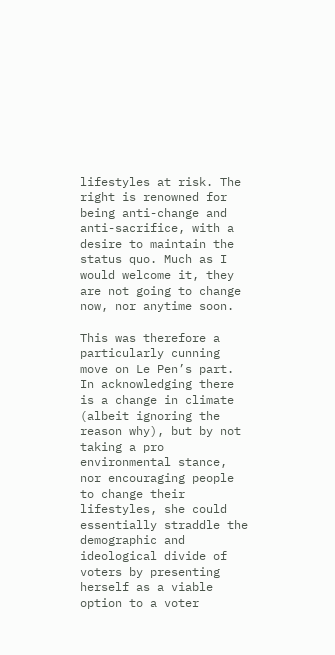lifestyles at risk. The right is renowned for being anti-change and anti-sacrifice, with a desire to maintain the status quo. Much as I would welcome it, they are not going to change now, nor anytime soon.

This was therefore a particularly cunning move on Le Pen’s part. In acknowledging there is a change in climate (albeit ignoring the reason why), but by not taking a pro environmental stance, nor encouraging people to change their lifestyles, she could essentially straddle the demographic and ideological divide of voters by presenting herself as a viable option to a voter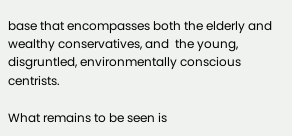base that encompasses both the elderly and wealthy conservatives, and  the young, disgruntled, environmentally conscious centrists.

What remains to be seen is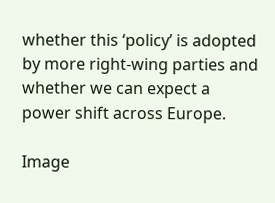whether this ‘policy’ is adopted by more right-wing parties and whether we can expect a power shift across Europe.

Image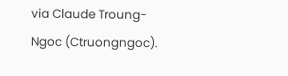via Claude Troung-Ngoc (Ctruongngoc).